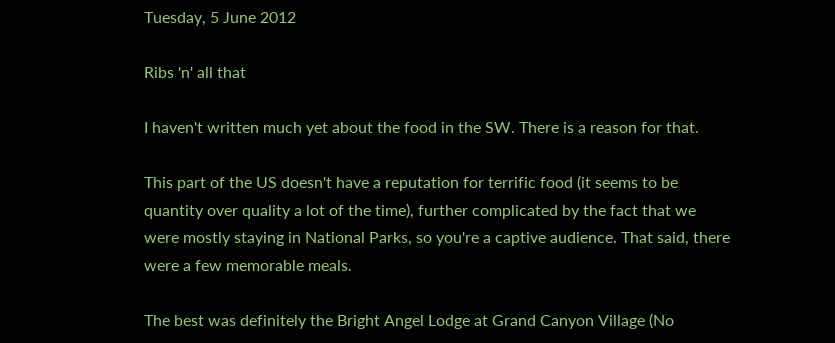Tuesday, 5 June 2012

Ribs 'n' all that

I haven't written much yet about the food in the SW. There is a reason for that.

This part of the US doesn't have a reputation for terrific food (it seems to be quantity over quality a lot of the time), further complicated by the fact that we were mostly staying in National Parks, so you're a captive audience. That said, there were a few memorable meals.

The best was definitely the Bright Angel Lodge at Grand Canyon Village (No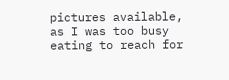pictures available, as I was too busy eating to reach for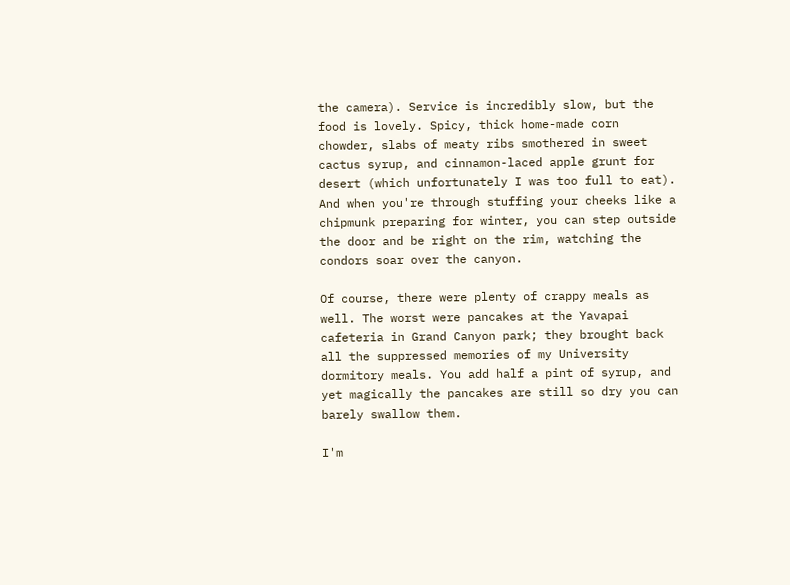the camera). Service is incredibly slow, but the food is lovely. Spicy, thick home-made corn chowder, slabs of meaty ribs smothered in sweet cactus syrup, and cinnamon-laced apple grunt for desert (which unfortunately I was too full to eat). And when you're through stuffing your cheeks like a chipmunk preparing for winter, you can step outside the door and be right on the rim, watching the condors soar over the canyon.

Of course, there were plenty of crappy meals as well. The worst were pancakes at the Yavapai cafeteria in Grand Canyon park; they brought back all the suppressed memories of my University dormitory meals. You add half a pint of syrup, and yet magically the pancakes are still so dry you can barely swallow them.

I'm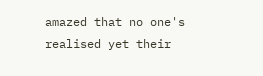amazed that no one's realised yet their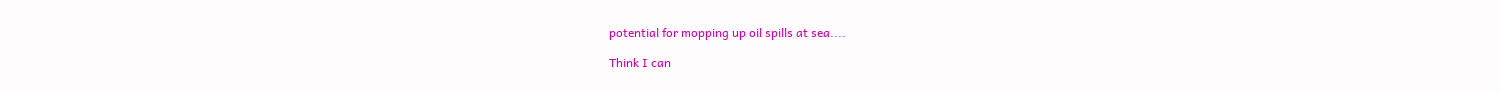potential for mopping up oil spills at sea....

Think I can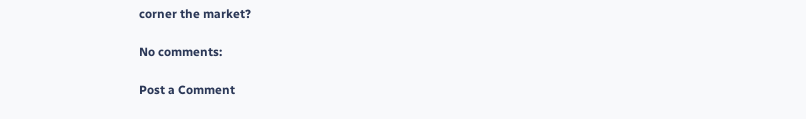corner the market?

No comments:

Post a Comment